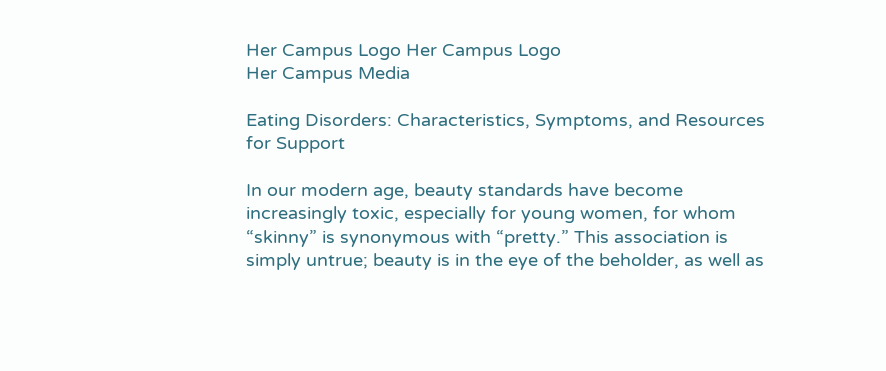Her Campus Logo Her Campus Logo
Her Campus Media

Eating Disorders: Characteristics, Symptoms, and Resources for Support

In our modern age, beauty standards have become increasingly toxic, especially for young women, for whom “skinny” is synonymous with “pretty.” This association is simply untrue; beauty is in the eye of the beholder, as well as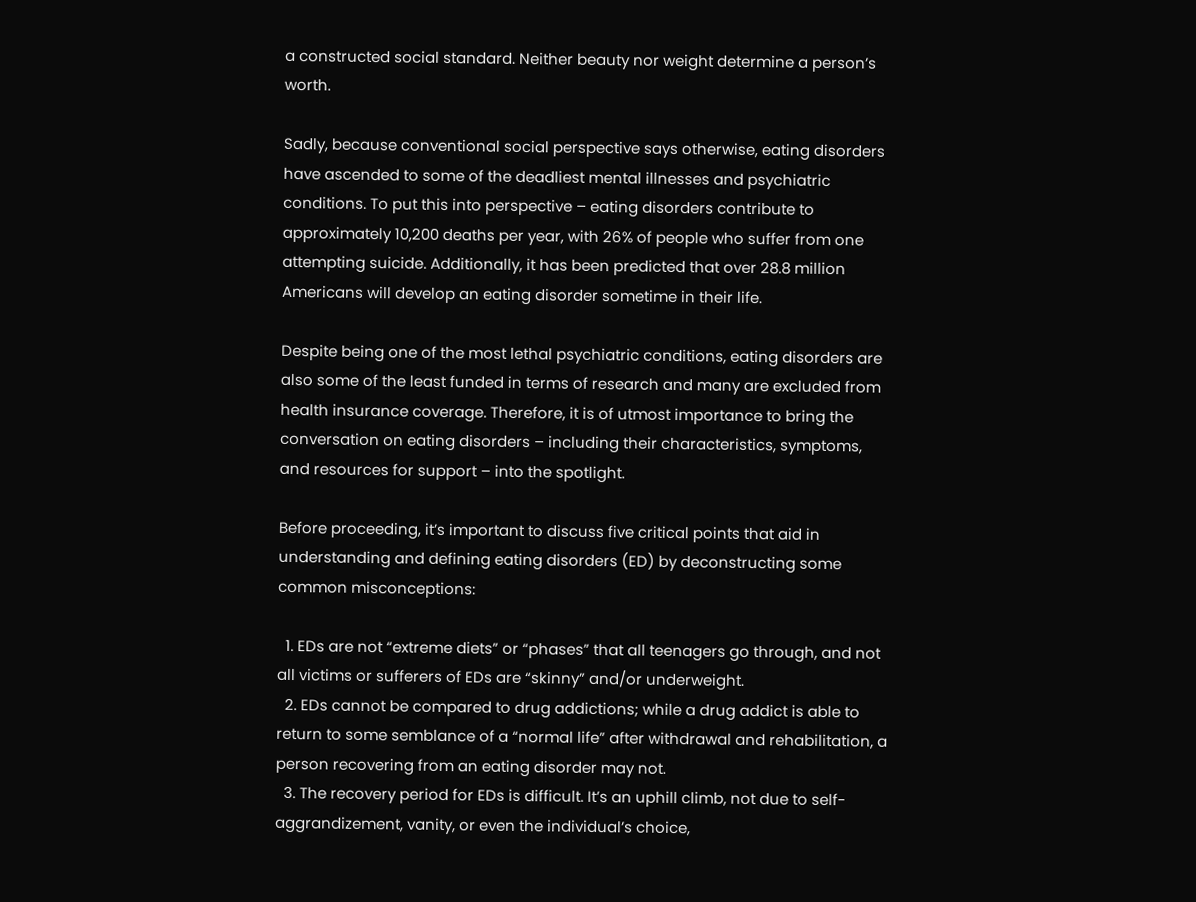a constructed social standard. Neither beauty nor weight determine a person’s worth.

Sadly, because conventional social perspective says otherwise, eating disorders have ascended to some of the deadliest mental illnesses and psychiatric conditions. To put this into perspective – eating disorders contribute to approximately 10,200 deaths per year, with 26% of people who suffer from one attempting suicide. Additionally, it has been predicted that over 28.8 million Americans will develop an eating disorder sometime in their life.

Despite being one of the most lethal psychiatric conditions, eating disorders are also some of the least funded in terms of research and many are excluded from health insurance coverage. Therefore, it is of utmost importance to bring the conversation on eating disorders – including their characteristics, symptoms, and resources for support – into the spotlight.

Before proceeding, it’s important to discuss five critical points that aid in understanding and defining eating disorders (ED) by deconstructing some common misconceptions:

  1. EDs are not “extreme diets” or “phases” that all teenagers go through, and not all victims or sufferers of EDs are “skinny” and/or underweight.
  2. EDs cannot be compared to drug addictions; while a drug addict is able to return to some semblance of a “normal life” after withdrawal and rehabilitation, a person recovering from an eating disorder may not.
  3. The recovery period for EDs is difficult. It’s an uphill climb, not due to self-aggrandizement, vanity, or even the individual’s choice,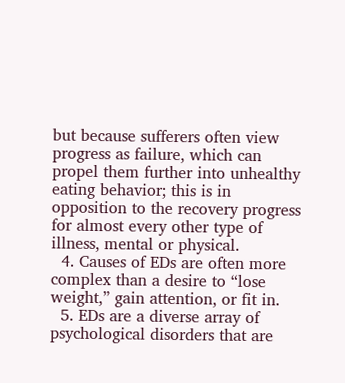but because sufferers often view progress as failure, which can propel them further into unhealthy eating behavior; this is in opposition to the recovery progress for almost every other type of illness, mental or physical.
  4. Causes of EDs are often more complex than a desire to “lose weight,” gain attention, or fit in.
  5. EDs are a diverse array of psychological disorders that are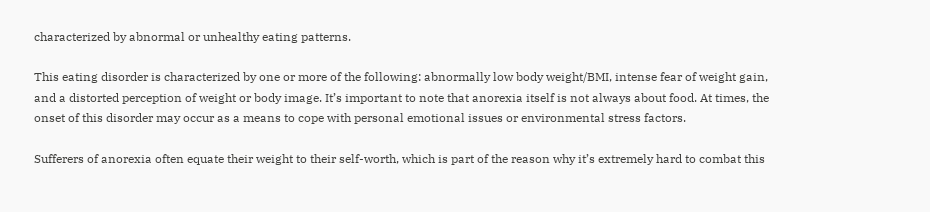characterized by abnormal or unhealthy eating patterns.

This eating disorder is characterized by one or more of the following: abnormally low body weight/BMI, intense fear of weight gain, and a distorted perception of weight or body image. It’s important to note that anorexia itself is not always about food. At times, the onset of this disorder may occur as a means to cope with personal emotional issues or environmental stress factors.

Sufferers of anorexia often equate their weight to their self-worth, which is part of the reason why it’s extremely hard to combat this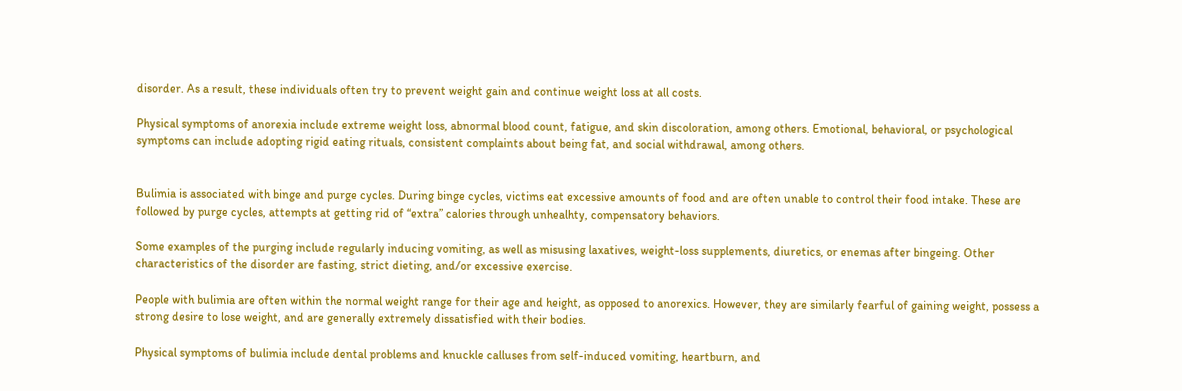disorder. As a result, these individuals often try to prevent weight gain and continue weight loss at all costs.

Physical symptoms of anorexia include extreme weight loss, abnormal blood count, fatigue, and skin discoloration, among others. Emotional, behavioral, or psychological symptoms can include adopting rigid eating rituals, consistent complaints about being fat, and social withdrawal, among others.


Bulimia is associated with binge and purge cycles. During binge cycles, victims eat excessive amounts of food and are often unable to control their food intake. These are followed by purge cycles, attempts at getting rid of “extra” calories through unhealhty, compensatory behaviors.

Some examples of the purging include regularly inducing vomiting, as well as misusing laxatives, weight-loss supplements, diuretics, or enemas after bingeing. Other characteristics of the disorder are fasting, strict dieting, and/or excessive exercise.

People with bulimia are often within the normal weight range for their age and height, as opposed to anorexics. However, they are similarly fearful of gaining weight, possess a strong desire to lose weight, and are generally extremely dissatisfied with their bodies.

Physical symptoms of bulimia include dental problems and knuckle calluses from self-induced vomiting, heartburn, and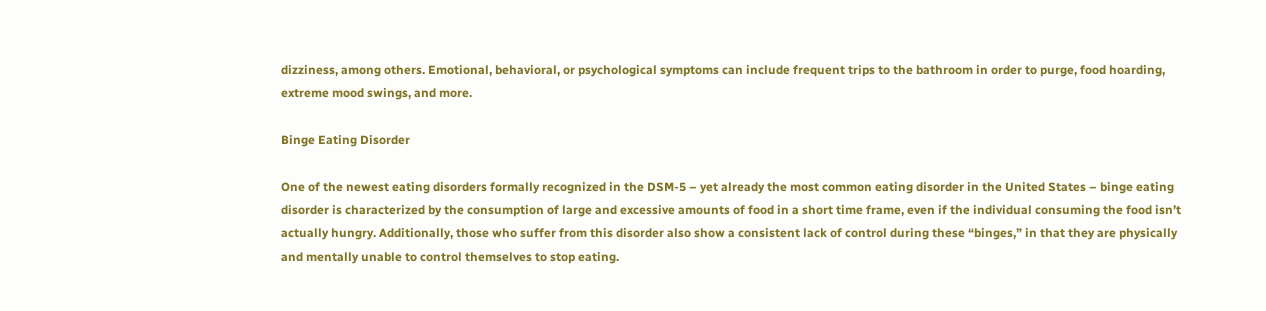dizziness, among others. Emotional, behavioral, or psychological symptoms can include frequent trips to the bathroom in order to purge, food hoarding, extreme mood swings, and more.

Binge Eating Disorder

One of the newest eating disorders formally recognized in the DSM-5 – yet already the most common eating disorder in the United States – binge eating disorder is characterized by the consumption of large and excessive amounts of food in a short time frame, even if the individual consuming the food isn’t actually hungry. Additionally, those who suffer from this disorder also show a consistent lack of control during these “binges,” in that they are physically and mentally unable to control themselves to stop eating.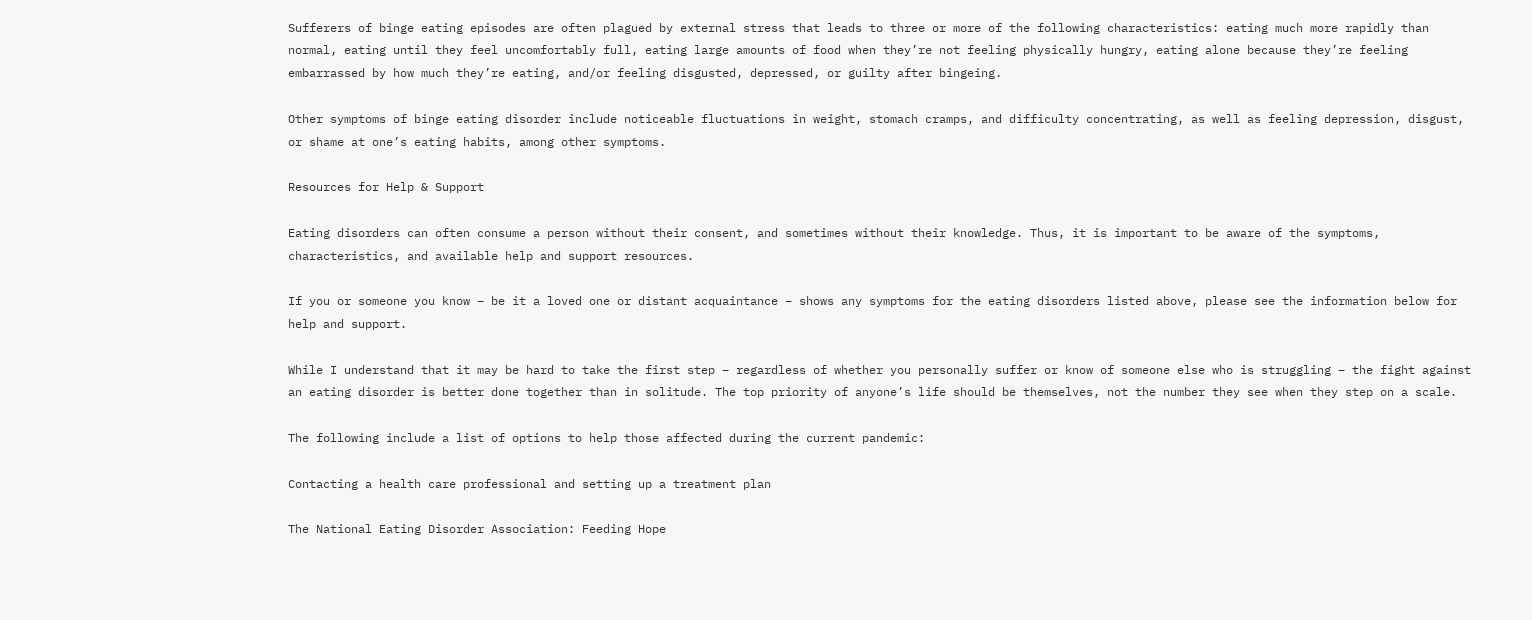Sufferers of binge eating episodes are often plagued by external stress that leads to three or more of the following characteristics: eating much more rapidly than normal, eating until they feel uncomfortably full, eating large amounts of food when they’re not feeling physically hungry, eating alone because they’re feeling embarrassed by how much they’re eating, and/or feeling disgusted, depressed, or guilty after bingeing.

Other symptoms of binge eating disorder include noticeable fluctuations in weight, stomach cramps, and difficulty concentrating, as well as feeling depression, disgust, or shame at one’s eating habits, among other symptoms.

Resources for Help & Support

Eating disorders can often consume a person without their consent, and sometimes without their knowledge. Thus, it is important to be aware of the symptoms, characteristics, and available help and support resources.

If you or someone you know – be it a loved one or distant acquaintance – shows any symptoms for the eating disorders listed above, please see the information below for help and support.

While I understand that it may be hard to take the first step – regardless of whether you personally suffer or know of someone else who is struggling – the fight against an eating disorder is better done together than in solitude. The top priority of anyone’s life should be themselves, not the number they see when they step on a scale.

The following include a list of options to help those affected during the current pandemic:

Contacting a health care professional and setting up a treatment plan

The National Eating Disorder Association: Feeding Hope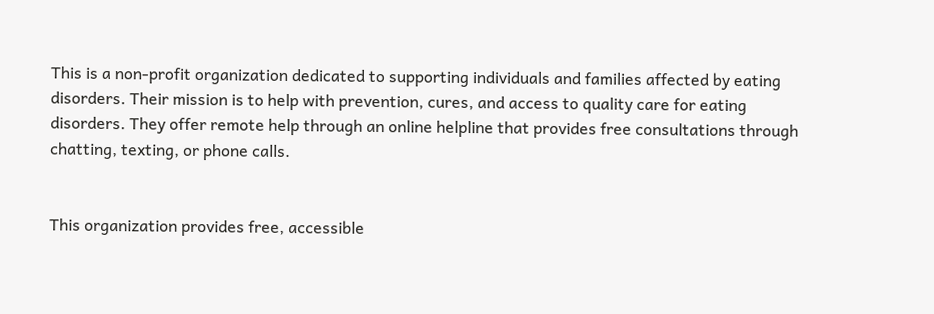This is a non-profit organization dedicated to supporting individuals and families affected by eating disorders. Their mission is to help with prevention, cures, and access to quality care for eating disorders. They offer remote help through an online helpline that provides free consultations through chatting, texting, or phone calls.


This organization provides free, accessible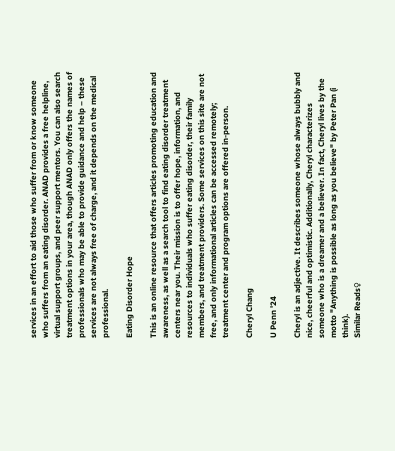services in an effort to aid those who suffer from or know someone who suffers from an eating disorder. ANAD provides a free helpline, virtual support groups, and peer support mentors. You can also search treatment options in your area, though ANAD only offers the names of professionals who may be able to provide guidance and help – these services are not always free of charge, and it depends on the medical professional.

Eating Disorder Hope

This is an online resource that offers articles promoting education and awareness, as well as a search tool to find eating disorder treatment centers near you. Their mission is to offer hope, information, and resources to individuals who suffer eating disorder, their family members, and treatment providers. Some services on this site are not free, and only informational articles can be accessed remotely; treatment center and program options are offered in-person.

Cheryl Chang

U Penn '24

Cheryl is an adjective. It describes someone whose always bubbly and nice, cheerful and optimistic. Additionally, Cheryl characterizes someone who is a dreamer and a believer. In fact, Cheryl lives by the motto "Anything is possible as long as you believe" by Peter Pan (i think).
Similar Reads♀